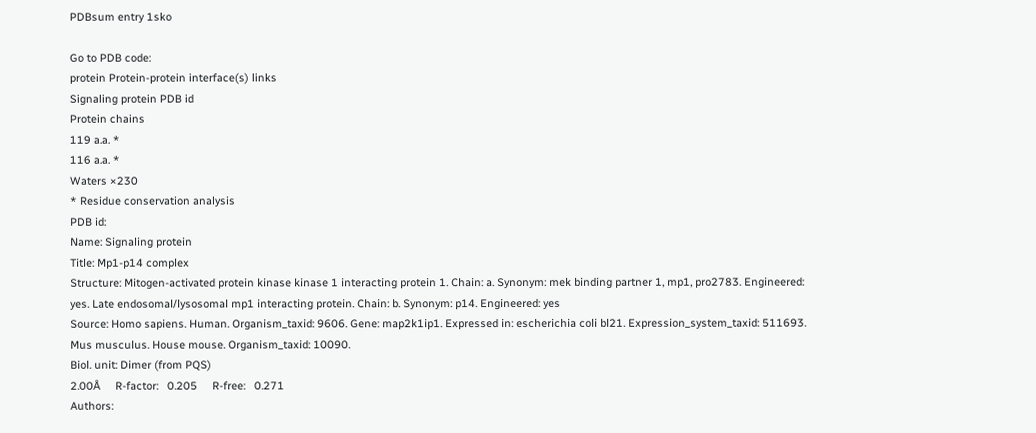PDBsum entry 1sko

Go to PDB code:
protein Protein-protein interface(s) links
Signaling protein PDB id
Protein chains
119 a.a. *
116 a.a. *
Waters ×230
* Residue conservation analysis
PDB id:
Name: Signaling protein
Title: Mp1-p14 complex
Structure: Mitogen-activated protein kinase kinase 1 interacting protein 1. Chain: a. Synonym: mek binding partner 1, mp1, pro2783. Engineered: yes. Late endosomal/lysosomal mp1 interacting protein. Chain: b. Synonym: p14. Engineered: yes
Source: Homo sapiens. Human. Organism_taxid: 9606. Gene: map2k1ip1. Expressed in: escherichia coli bl21. Expression_system_taxid: 511693. Mus musculus. House mouse. Organism_taxid: 10090.
Biol. unit: Dimer (from PQS)
2.00Å     R-factor:   0.205     R-free:   0.271
Authors: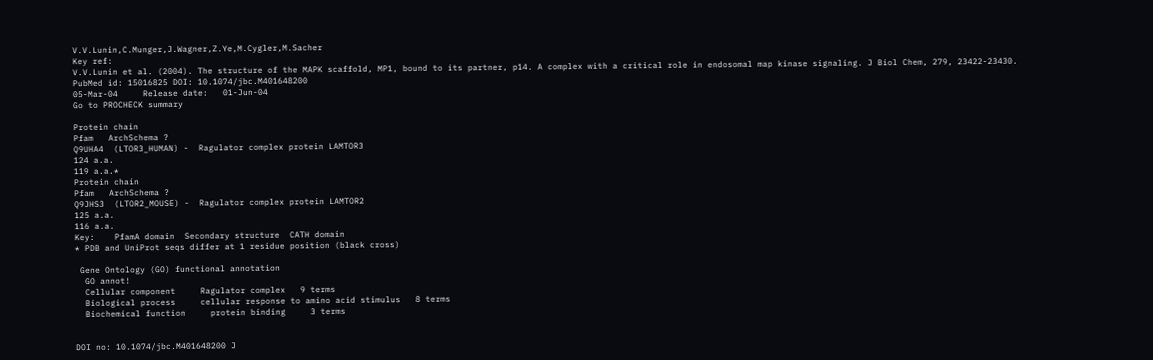V.V.Lunin,C.Munger,J.Wagner,Z.Ye,M.Cygler,M.Sacher
Key ref:
V.V.Lunin et al. (2004). The structure of the MAPK scaffold, MP1, bound to its partner, p14. A complex with a critical role in endosomal map kinase signaling. J Biol Chem, 279, 23422-23430. PubMed id: 15016825 DOI: 10.1074/jbc.M401648200
05-Mar-04     Release date:   01-Jun-04
Go to PROCHECK summary

Protein chain
Pfam   ArchSchema ?
Q9UHA4  (LTOR3_HUMAN) -  Ragulator complex protein LAMTOR3
124 a.a.
119 a.a.*
Protein chain
Pfam   ArchSchema ?
Q9JHS3  (LTOR2_MOUSE) -  Ragulator complex protein LAMTOR2
125 a.a.
116 a.a.
Key:    PfamA domain  Secondary structure  CATH domain
* PDB and UniProt seqs differ at 1 residue position (black cross)

 Gene Ontology (GO) functional annotation
  GO annot!
  Cellular component     Ragulator complex   9 terms
  Biological process     cellular response to amino acid stimulus   8 terms
  Biochemical function     protein binding     3 terms


DOI no: 10.1074/jbc.M401648200 J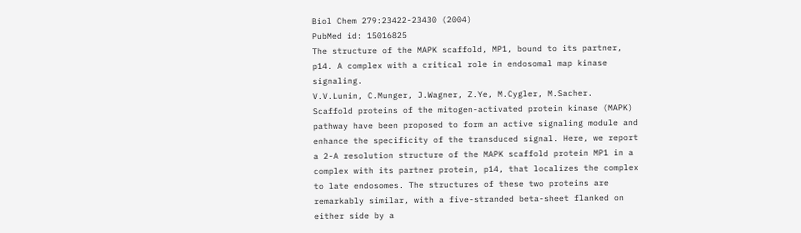Biol Chem 279:23422-23430 (2004)
PubMed id: 15016825
The structure of the MAPK scaffold, MP1, bound to its partner, p14. A complex with a critical role in endosomal map kinase signaling.
V.V.Lunin, C.Munger, J.Wagner, Z.Ye, M.Cygler, M.Sacher.
Scaffold proteins of the mitogen-activated protein kinase (MAPK) pathway have been proposed to form an active signaling module and enhance the specificity of the transduced signal. Here, we report a 2-A resolution structure of the MAPK scaffold protein MP1 in a complex with its partner protein, p14, that localizes the complex to late endosomes. The structures of these two proteins are remarkably similar, with a five-stranded beta-sheet flanked on either side by a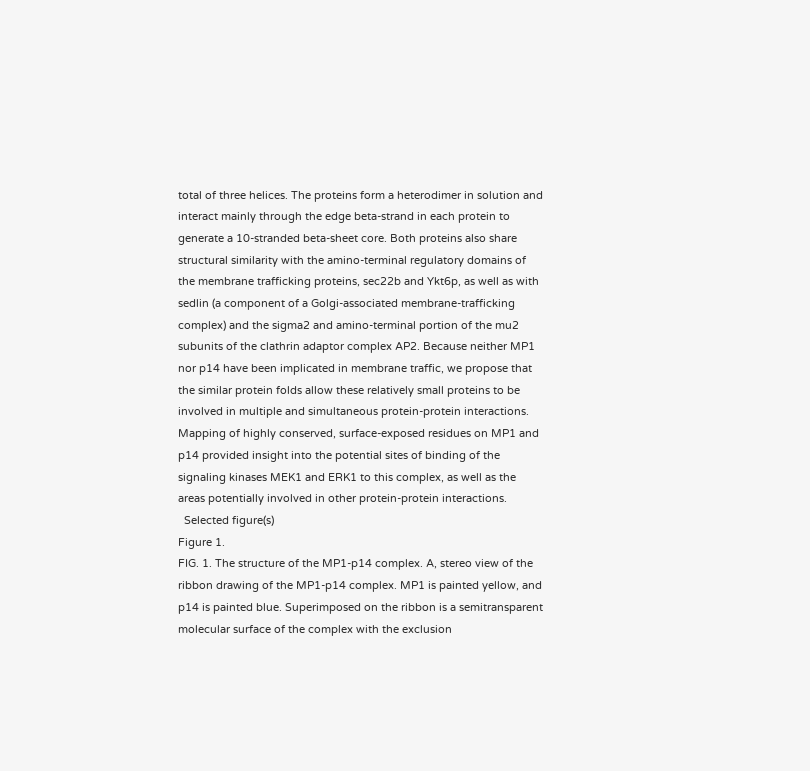total of three helices. The proteins form a heterodimer in solution and interact mainly through the edge beta-strand in each protein to generate a 10-stranded beta-sheet core. Both proteins also share structural similarity with the amino-terminal regulatory domains of the membrane trafficking proteins, sec22b and Ykt6p, as well as with sedlin (a component of a Golgi-associated membrane-trafficking complex) and the sigma2 and amino-terminal portion of the mu2 subunits of the clathrin adaptor complex AP2. Because neither MP1 nor p14 have been implicated in membrane traffic, we propose that the similar protein folds allow these relatively small proteins to be involved in multiple and simultaneous protein-protein interactions. Mapping of highly conserved, surface-exposed residues on MP1 and p14 provided insight into the potential sites of binding of the signaling kinases MEK1 and ERK1 to this complex, as well as the areas potentially involved in other protein-protein interactions.
  Selected figure(s)
Figure 1.
FIG. 1. The structure of the MP1-p14 complex. A, stereo view of the ribbon drawing of the MP1-p14 complex. MP1 is painted yellow, and p14 is painted blue. Superimposed on the ribbon is a semitransparent molecular surface of the complex with the exclusion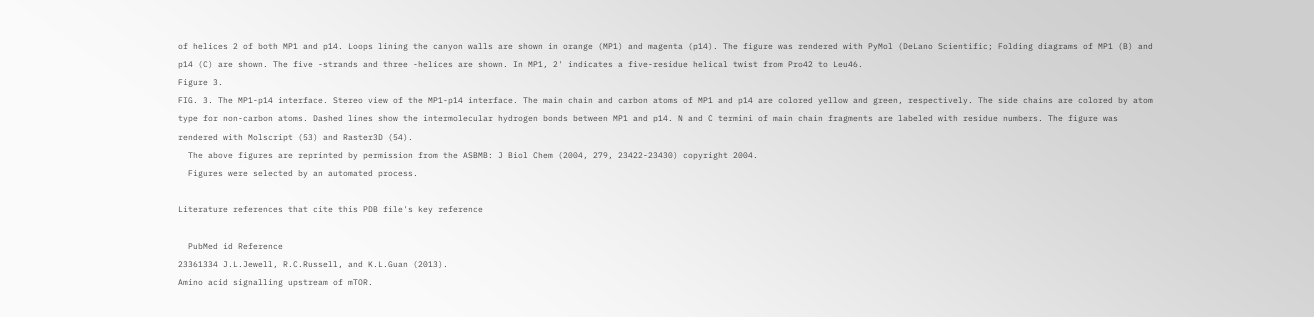of helices 2 of both MP1 and p14. Loops lining the canyon walls are shown in orange (MP1) and magenta (p14). The figure was rendered with PyMol (DeLano Scientific; Folding diagrams of MP1 (B) and p14 (C) are shown. The five -strands and three -helices are shown. In MP1, 2' indicates a five-residue helical twist from Pro42 to Leu46.
Figure 3.
FIG. 3. The MP1-p14 interface. Stereo view of the MP1-p14 interface. The main chain and carbon atoms of MP1 and p14 are colored yellow and green, respectively. The side chains are colored by atom type for non-carbon atoms. Dashed lines show the intermolecular hydrogen bonds between MP1 and p14. N and C termini of main chain fragments are labeled with residue numbers. The figure was rendered with Molscript (53) and Raster3D (54).
  The above figures are reprinted by permission from the ASBMB: J Biol Chem (2004, 279, 23422-23430) copyright 2004.
  Figures were selected by an automated process.

Literature references that cite this PDB file's key reference

  PubMed id Reference
23361334 J.L.Jewell, R.C.Russell, and K.L.Guan (2013).
Amino acid signalling upstream of mTOR.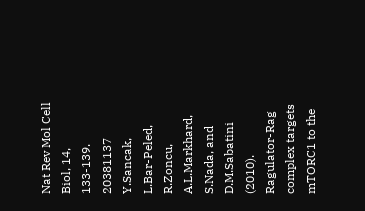Nat Rev Mol Cell Biol, 14, 133-139.
20381137 Y.Sancak, L.Bar-Peled, R.Zoncu, A.L.Markhard, S.Nada, and D.M.Sabatini (2010).
Ragulator-Rag complex targets mTORC1 to the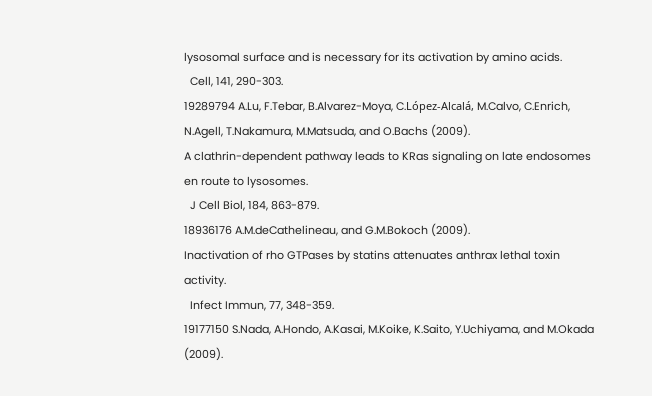lysosomal surface and is necessary for its activation by amino acids.
  Cell, 141, 290-303.
19289794 A.Lu, F.Tebar, B.Alvarez-Moya, C.López-Alcalá, M.Calvo, C.Enrich, N.Agell, T.Nakamura, M.Matsuda, and O.Bachs (2009).
A clathrin-dependent pathway leads to KRas signaling on late endosomes en route to lysosomes.
  J Cell Biol, 184, 863-879.
18936176 A.M.deCathelineau, and G.M.Bokoch (2009).
Inactivation of rho GTPases by statins attenuates anthrax lethal toxin activity.
  Infect Immun, 77, 348-359.
19177150 S.Nada, A.Hondo, A.Kasai, M.Koike, K.Saito, Y.Uchiyama, and M.Okada (2009).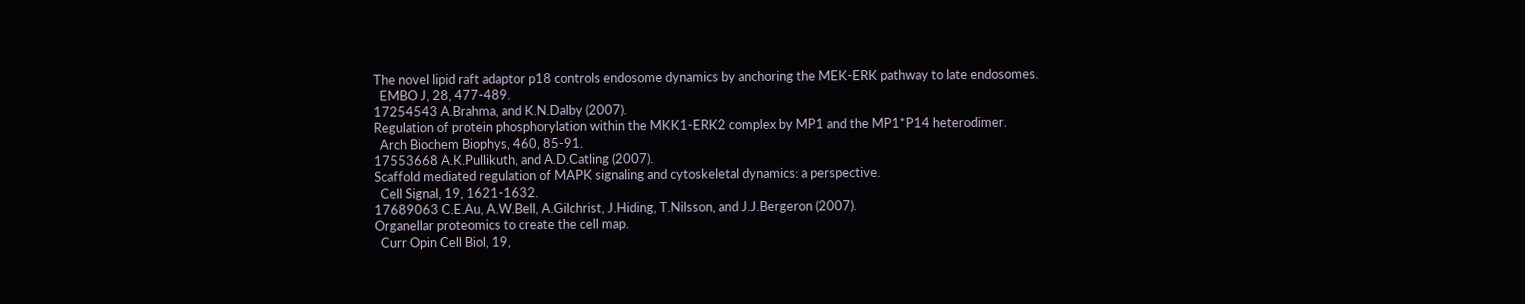The novel lipid raft adaptor p18 controls endosome dynamics by anchoring the MEK-ERK pathway to late endosomes.
  EMBO J, 28, 477-489.
17254543 A.Brahma, and K.N.Dalby (2007).
Regulation of protein phosphorylation within the MKK1-ERK2 complex by MP1 and the MP1*P14 heterodimer.
  Arch Biochem Biophys, 460, 85-91.
17553668 A.K.Pullikuth, and A.D.Catling (2007).
Scaffold mediated regulation of MAPK signaling and cytoskeletal dynamics: a perspective.
  Cell Signal, 19, 1621-1632.
17689063 C.E.Au, A.W.Bell, A.Gilchrist, J.Hiding, T.Nilsson, and J.J.Bergeron (2007).
Organellar proteomics to create the cell map.
  Curr Opin Cell Biol, 19,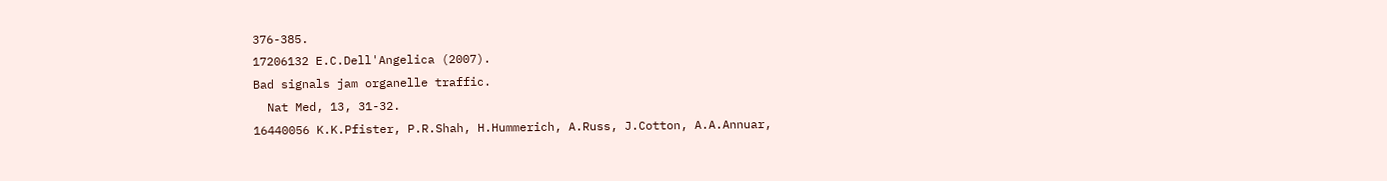376-385.
17206132 E.C.Dell'Angelica (2007).
Bad signals jam organelle traffic.
  Nat Med, 13, 31-32.
16440056 K.K.Pfister, P.R.Shah, H.Hummerich, A.Russ, J.Cotton, A.A.Annuar,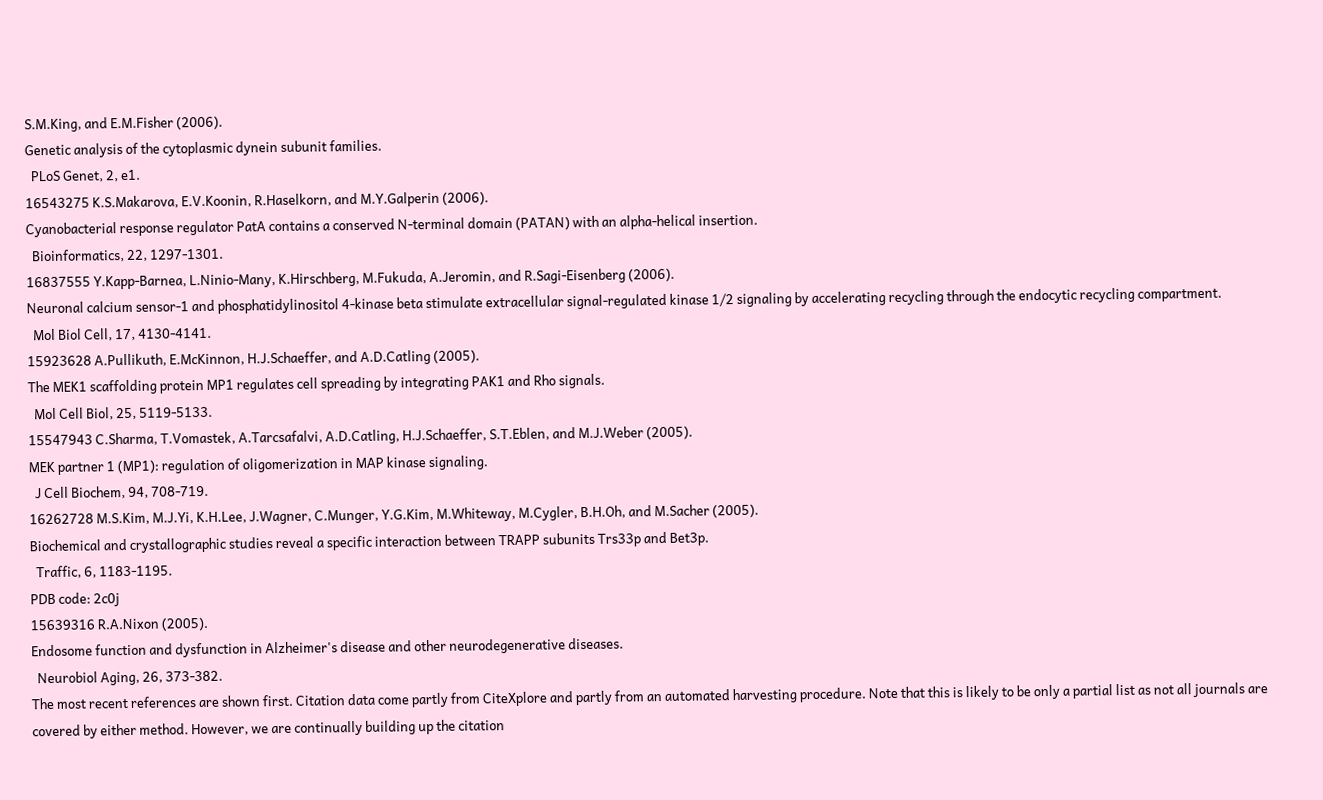S.M.King, and E.M.Fisher (2006).
Genetic analysis of the cytoplasmic dynein subunit families.
  PLoS Genet, 2, e1.
16543275 K.S.Makarova, E.V.Koonin, R.Haselkorn, and M.Y.Galperin (2006).
Cyanobacterial response regulator PatA contains a conserved N-terminal domain (PATAN) with an alpha-helical insertion.
  Bioinformatics, 22, 1297-1301.
16837555 Y.Kapp-Barnea, L.Ninio-Many, K.Hirschberg, M.Fukuda, A.Jeromin, and R.Sagi-Eisenberg (2006).
Neuronal calcium sensor-1 and phosphatidylinositol 4-kinase beta stimulate extracellular signal-regulated kinase 1/2 signaling by accelerating recycling through the endocytic recycling compartment.
  Mol Biol Cell, 17, 4130-4141.
15923628 A.Pullikuth, E.McKinnon, H.J.Schaeffer, and A.D.Catling (2005).
The MEK1 scaffolding protein MP1 regulates cell spreading by integrating PAK1 and Rho signals.
  Mol Cell Biol, 25, 5119-5133.
15547943 C.Sharma, T.Vomastek, A.Tarcsafalvi, A.D.Catling, H.J.Schaeffer, S.T.Eblen, and M.J.Weber (2005).
MEK partner 1 (MP1): regulation of oligomerization in MAP kinase signaling.
  J Cell Biochem, 94, 708-719.
16262728 M.S.Kim, M.J.Yi, K.H.Lee, J.Wagner, C.Munger, Y.G.Kim, M.Whiteway, M.Cygler, B.H.Oh, and M.Sacher (2005).
Biochemical and crystallographic studies reveal a specific interaction between TRAPP subunits Trs33p and Bet3p.
  Traffic, 6, 1183-1195.
PDB code: 2c0j
15639316 R.A.Nixon (2005).
Endosome function and dysfunction in Alzheimer's disease and other neurodegenerative diseases.
  Neurobiol Aging, 26, 373-382.
The most recent references are shown first. Citation data come partly from CiteXplore and partly from an automated harvesting procedure. Note that this is likely to be only a partial list as not all journals are covered by either method. However, we are continually building up the citation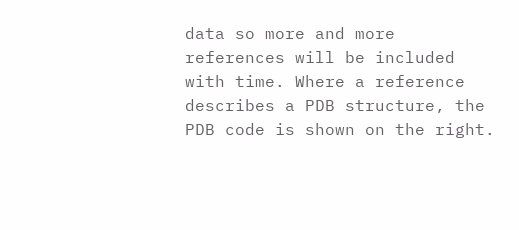data so more and more references will be included with time. Where a reference describes a PDB structure, the PDB code is shown on the right.